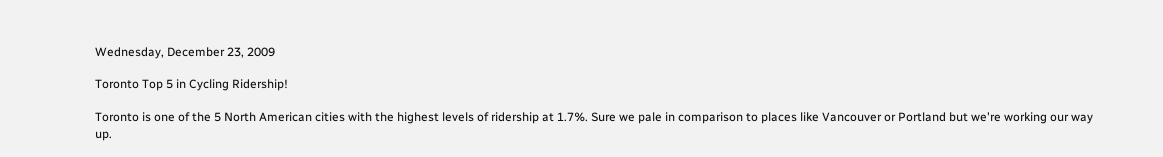Wednesday, December 23, 2009

Toronto Top 5 in Cycling Ridership!

Toronto is one of the 5 North American cities with the highest levels of ridership at 1.7%. Sure we pale in comparison to places like Vancouver or Portland but we're working our way up.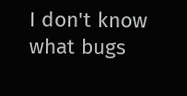I don't know what bugs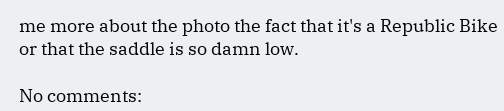me more about the photo the fact that it's a Republic Bike or that the saddle is so damn low.

No comments: